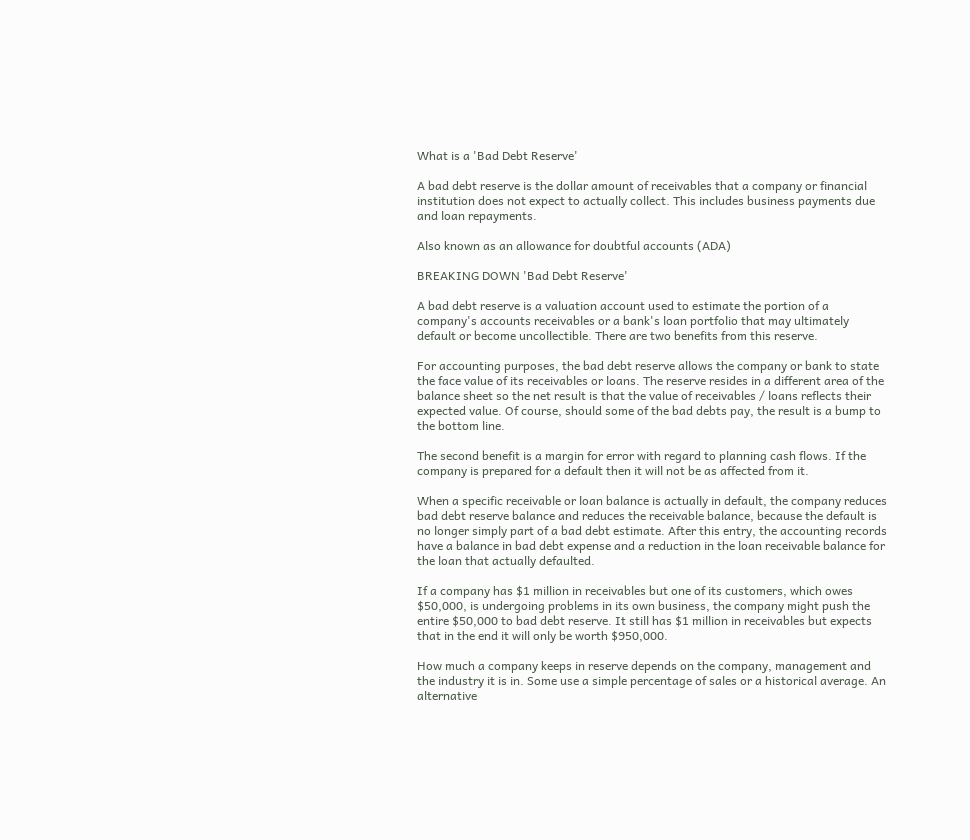What is a 'Bad Debt Reserve'

A bad debt reserve is the dollar amount of receivables that a company or financial institution does not expect to actually collect. This includes business payments due and loan repayments.

Also known as an allowance for doubtful accounts (ADA)

BREAKING DOWN 'Bad Debt Reserve'

A bad debt reserve is a valuation account used to estimate the portion of a company's accounts receivables or a bank's loan portfolio that may ultimately default or become uncollectible. There are two benefits from this reserve.

For accounting purposes, the bad debt reserve allows the company or bank to state the face value of its receivables or loans. The reserve resides in a different area of the balance sheet so the net result is that the value of receivables / loans reflects their expected value. Of course, should some of the bad debts pay, the result is a bump to the bottom line.

The second benefit is a margin for error with regard to planning cash flows. If the company is prepared for a default then it will not be as affected from it.

When a specific receivable or loan balance is actually in default, the company reduces bad debt reserve balance and reduces the receivable balance, because the default is no longer simply part of a bad debt estimate. After this entry, the accounting records have a balance in bad debt expense and a reduction in the loan receivable balance for the loan that actually defaulted.

If a company has $1 million in receivables but one of its customers, which owes $50,000, is undergoing problems in its own business, the company might push the entire $50,000 to bad debt reserve. It still has $1 million in receivables but expects that in the end it will only be worth $950,000.

How much a company keeps in reserve depends on the company, management and the industry it is in. Some use a simple percentage of sales or a historical average. An alternative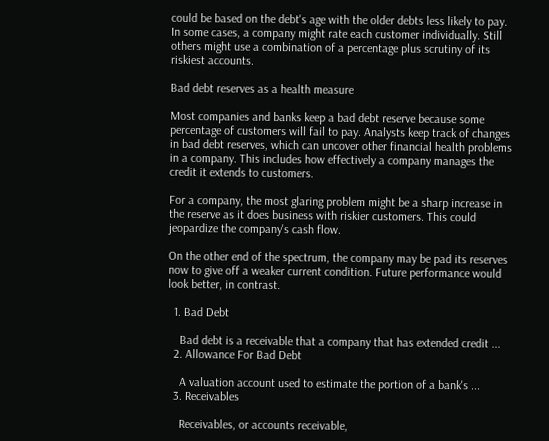could be based on the debt's age with the older debts less likely to pay. In some cases, a company might rate each customer individually. Still others might use a combination of a percentage plus scrutiny of its riskiest accounts.

Bad debt reserves as a health measure

Most companies and banks keep a bad debt reserve because some percentage of customers will fail to pay. Analysts keep track of changes in bad debt reserves, which can uncover other financial health problems in a company. This includes how effectively a company manages the credit it extends to customers.

For a company, the most glaring problem might be a sharp increase in the reserve as it does business with riskier customers. This could jeopardize the company's cash flow.

On the other end of the spectrum, the company may be pad its reserves now to give off a weaker current condition. Future performance would look better, in contrast.

  1. Bad Debt

    Bad debt is a receivable that a company that has extended credit ...
  2. Allowance For Bad Debt

    A valuation account used to estimate the portion of a bank's ...
  3. Receivables

    Receivables, or accounts receivable,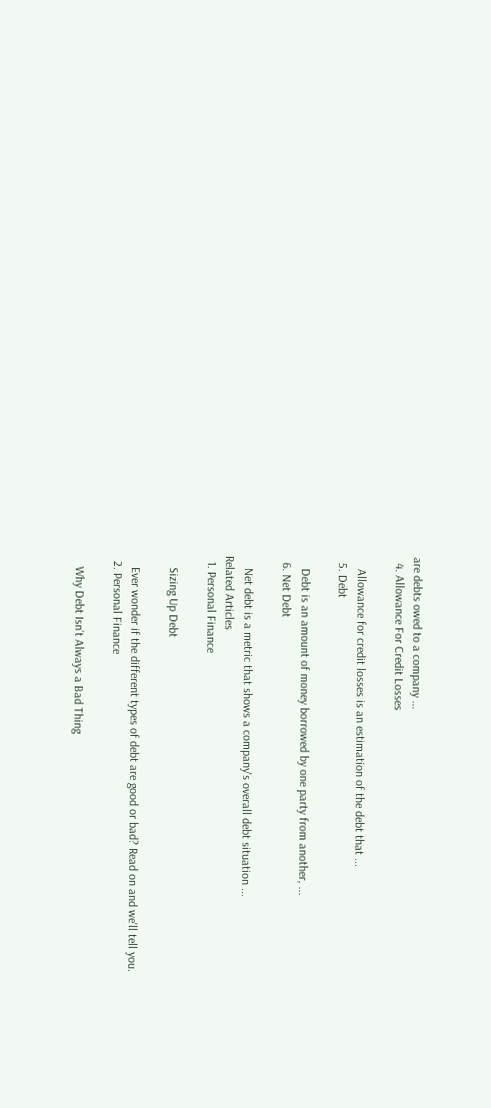are debts owed to a company ...
  4. Allowance For Credit Losses

    Allowance for credit losses is an estimation of the debt that ...
  5. Debt

    Debt is an amount of money borrowed by one party from another, ...
  6. Net Debt

    Net debt is a metric that shows a company's overall debt situation ...
Related Articles
  1. Personal Finance

    Sizing Up Debt

    Ever wonder if the different types of debt are good or bad? Read on and we'll tell you.
  2. Personal Finance

    Why Debt Isn’t Always a Bad Thing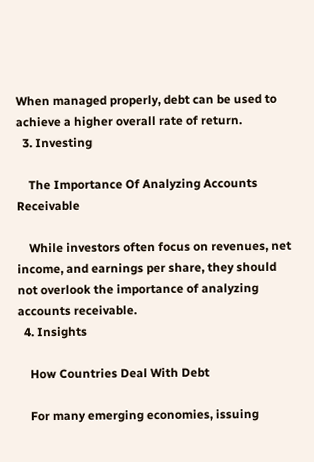When managed properly, debt can be used to achieve a higher overall rate of return.
  3. Investing

    The Importance Of Analyzing Accounts Receivable

    While investors often focus on revenues, net income, and earnings per share, they should not overlook the importance of analyzing accounts receivable.
  4. Insights

    How Countries Deal With Debt

    For many emerging economies, issuing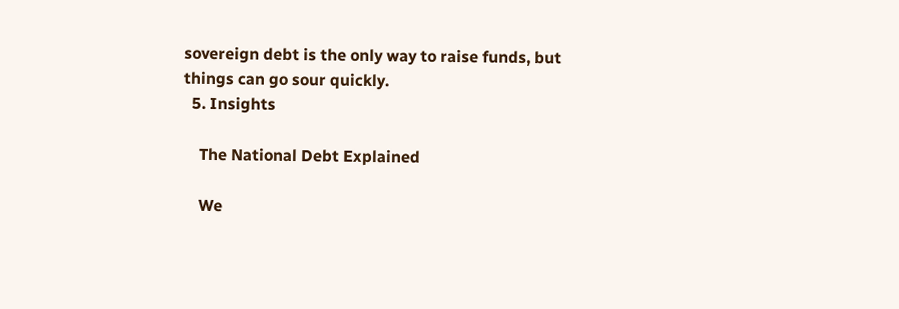sovereign debt is the only way to raise funds, but things can go sour quickly.
  5. Insights

    The National Debt Explained

    We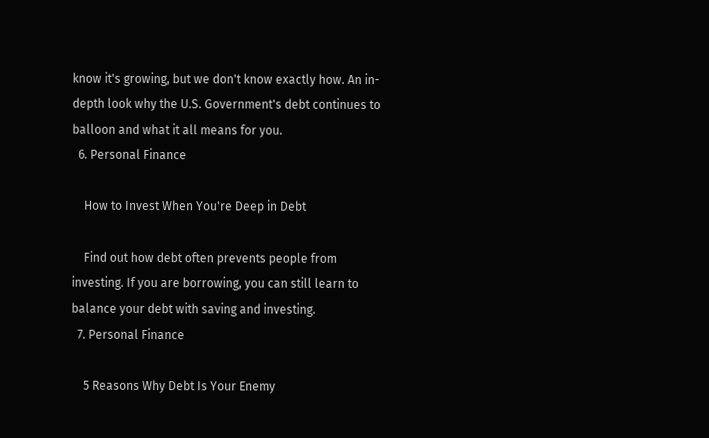know it's growing, but we don't know exactly how. An in-depth look why the U.S. Government's debt continues to balloon and what it all means for you.
  6. Personal Finance

    How to Invest When You're Deep in Debt

    Find out how debt often prevents people from investing. If you are borrowing, you can still learn to balance your debt with saving and investing.
  7. Personal Finance

    5 Reasons Why Debt Is Your Enemy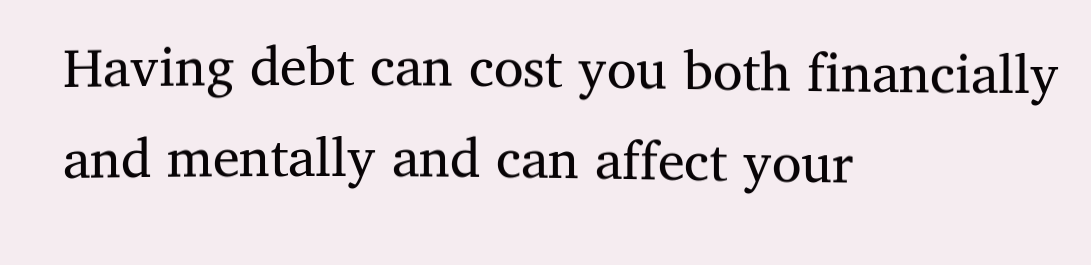Having debt can cost you both financially and mentally and can affect your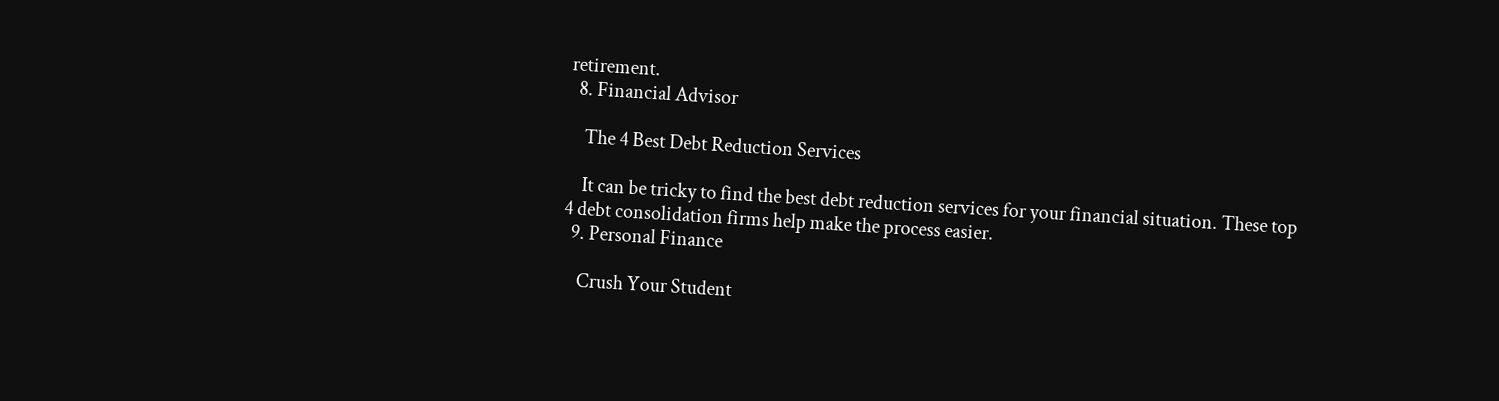retirement.
  8. Financial Advisor

    The 4 Best Debt Reduction Services

    It can be tricky to find the best debt reduction services for your financial situation. These top 4 debt consolidation firms help make the process easier.
  9. Personal Finance

    Crush Your Student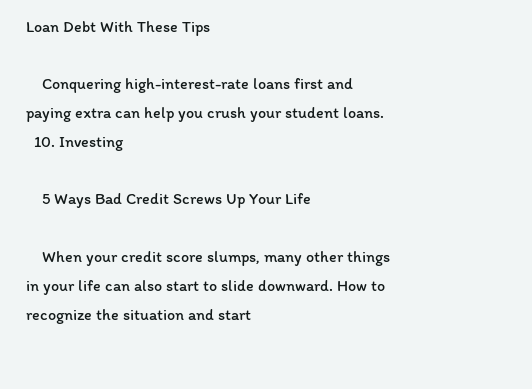Loan Debt With These Tips

    Conquering high-interest-rate loans first and paying extra can help you crush your student loans.
  10. Investing

    5 Ways Bad Credit Screws Up Your Life

    When your credit score slumps, many other things in your life can also start to slide downward. How to recognize the situation and start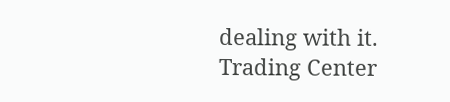dealing with it.
Trading Center